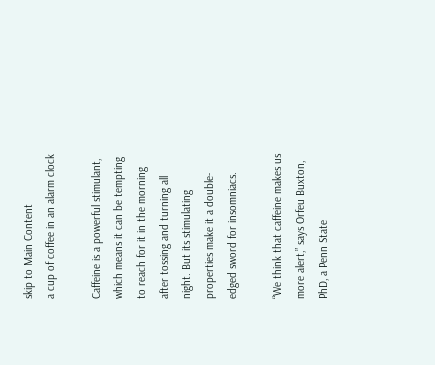skip to Main Content
a cup of coffee in an alarm clock

Caffeine is a powerful stimulant, which means it can be tempting to reach for it in the morning after tossing and turning all night. But its stimulating properties make it a double-edged sword for insomniacs.

“We think that caffeine makes us more alert,” says Orfeu Buxton, PhD, a Penn State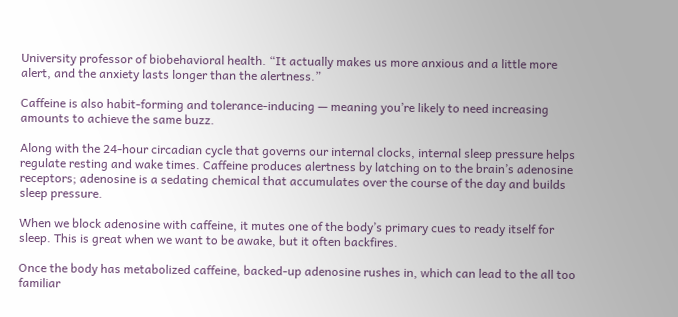University professor of biobehavioral health. “It actually makes us more anxious and a little more alert, and the anxiety lasts longer than the alertness.”

Caffeine is also habit-forming and tolerance-inducing — meaning you’re likely to need increasing amounts to achieve the same buzz.

Along with the 24-hour circadian cycle that governs our internal clocks, internal sleep pressure helps regulate resting and wake times. Caffeine produces alertness by latching on to the brain’s adenosine receptors; adenosine is a sedating chemical that accumulates over the course of the day and builds sleep pressure.

When we block adenosine with caffeine, it mutes one of the body’s primary cues to ready itself for sleep. This is great when we want to be awake, but it often backfires.

Once the body has metabolized caffeine, backed-up adenosine rushes in, which can lead to the all too familiar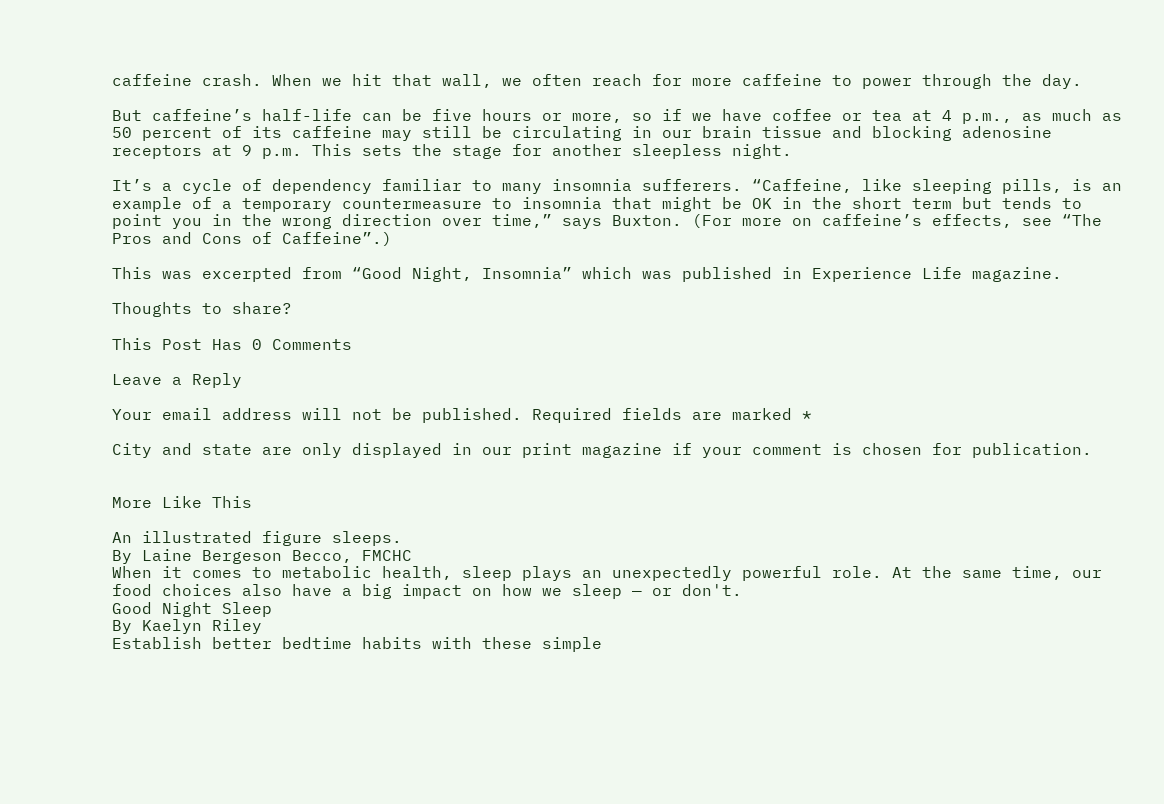caffeine crash. When we hit that wall, we often reach for more caffeine to power through the day.

But caffeine’s half-life can be five hours or more, so if we have coffee or tea at 4 p.m., as much as 50 percent of its caffeine may still be circulating in our brain tissue and blocking adenosine receptors at 9 p.m. This sets the stage for another sleepless night.

It’s a cycle of dependency familiar to many insomnia sufferers. “Caffeine, like sleeping pills, is an example of a temporary countermeasure to insomnia that might be OK in the short term but tends to point you in the wrong direction over time,” says Buxton. (For more on caffeine’s effects, see “The Pros and Cons of Caffeine”.)

This was excerpted from “Good Night, Insomnia” which was published in Experience Life magazine.

Thoughts to share?

This Post Has 0 Comments

Leave a Reply

Your email address will not be published. Required fields are marked *

City and state are only displayed in our print magazine if your comment is chosen for publication.


More Like This

An illustrated figure sleeps.
By Laine Bergeson Becco, FMCHC
When it comes to metabolic health, sleep plays an unexpectedly powerful role. At the same time, our food choices also have a big impact on how we sleep — or don't.
Good Night Sleep
By Kaelyn Riley
Establish better bedtime habits with these simple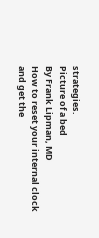strategies.
Picture of a bed
By Frank Lipman, MD
How to reset your internal clock and get the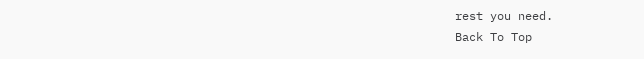rest you need.
Back To Top